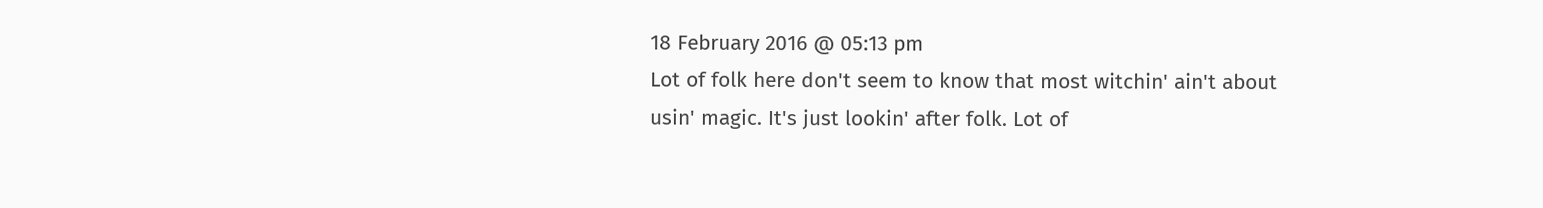18 February 2016 @ 05:13 pm
Lot of folk here don't seem to know that most witchin' ain't about usin' magic. It's just lookin' after folk. Lot of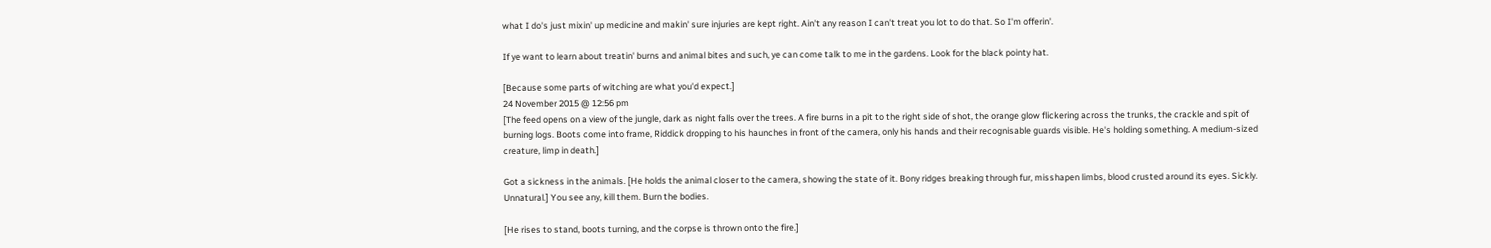what I do's just mixin' up medicine and makin' sure injuries are kept right. Ain't any reason I can't treat you lot to do that. So I'm offerin'.

If ye want to learn about treatin' burns and animal bites and such, ye can come talk to me in the gardens. Look for the black pointy hat.

[Because some parts of witching are what you'd expect.]
24 November 2015 @ 12:56 pm
[The feed opens on a view of the jungle, dark as night falls over the trees. A fire burns in a pit to the right side of shot, the orange glow flickering across the trunks, the crackle and spit of burning logs. Boots come into frame, Riddick dropping to his haunches in front of the camera, only his hands and their recognisable guards visible. He's holding something. A medium-sized creature, limp in death.]

Got a sickness in the animals. [He holds the animal closer to the camera, showing the state of it. Bony ridges breaking through fur, misshapen limbs, blood crusted around its eyes. Sickly. Unnatural.] You see any, kill them. Burn the bodies.

[He rises to stand, boots turning, and the corpse is thrown onto the fire.]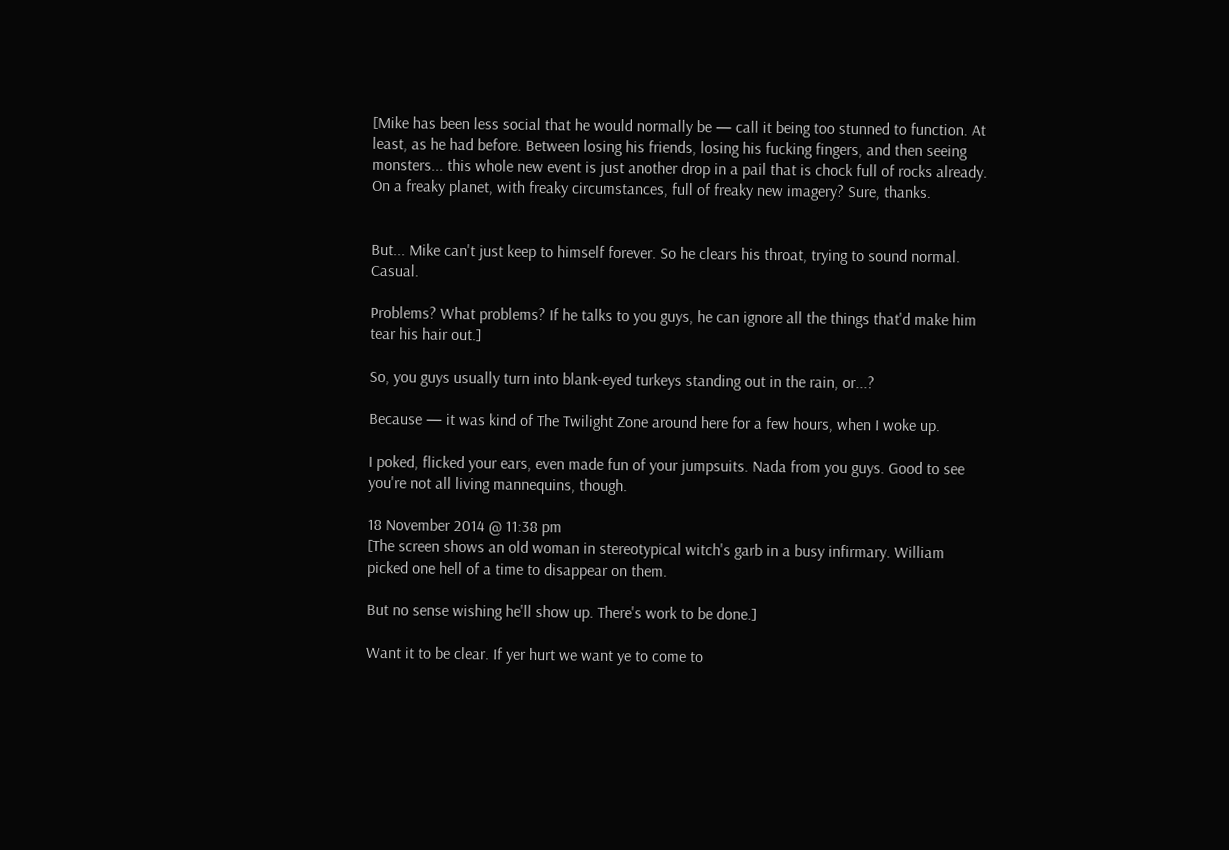[Mike has been less social that he would normally be — call it being too stunned to function. At least, as he had before. Between losing his friends, losing his fucking fingers, and then seeing monsters... this whole new event is just another drop in a pail that is chock full of rocks already. On a freaky planet, with freaky circumstances, full of freaky new imagery? Sure, thanks.


But... Mike can't just keep to himself forever. So he clears his throat, trying to sound normal. Casual.

Problems? What problems? If he talks to you guys, he can ignore all the things that'd make him tear his hair out.]

So, you guys usually turn into blank-eyed turkeys standing out in the rain, or...?

Because — it was kind of The Twilight Zone around here for a few hours, when I woke up.

I poked, flicked your ears, even made fun of your jumpsuits. Nada from you guys. Good to see you're not all living mannequins, though.

18 November 2014 @ 11:38 pm
[The screen shows an old woman in stereotypical witch's garb in a busy infirmary. William picked one hell of a time to disappear on them.

But no sense wishing he'll show up. There's work to be done.]

Want it to be clear. If yer hurt we want ye to come to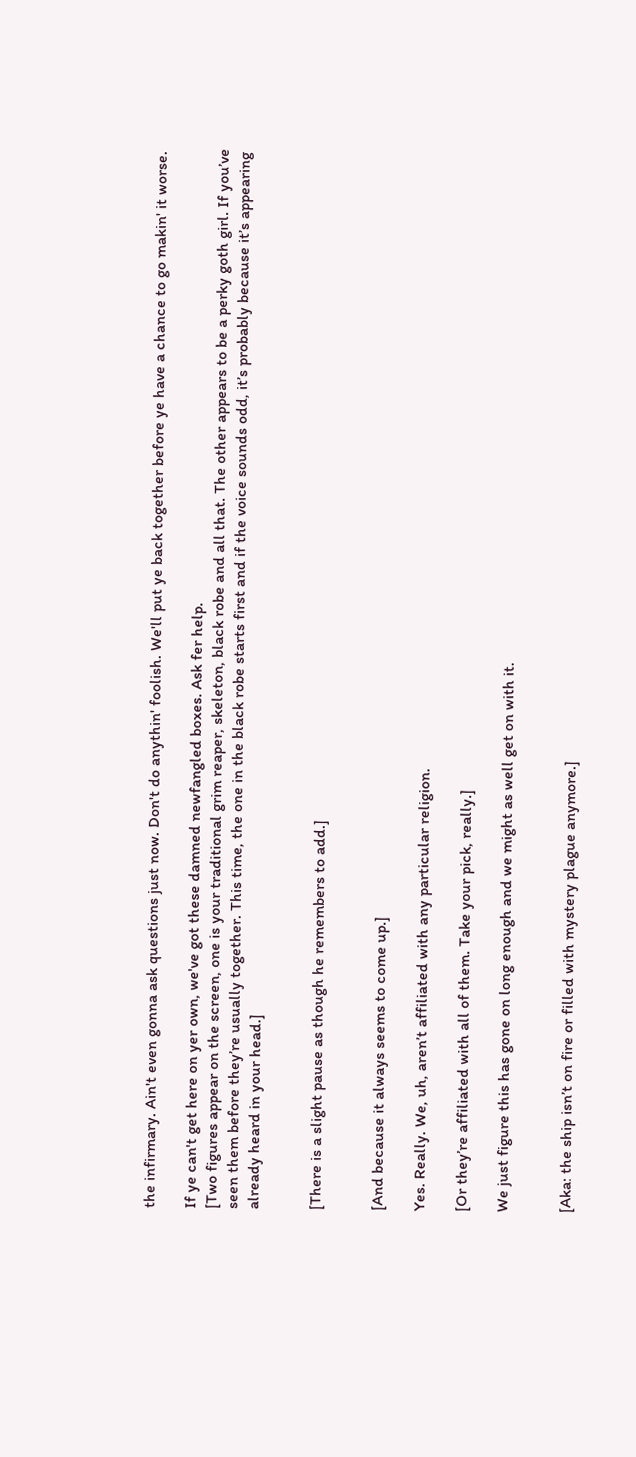the infirmary. Ain't even gonna ask questions just now. Don't do anythin' foolish. We'll put ye back together before ye have a chance to go makin' it worse.

If ye can't get here on yer own, we've got these damned newfangled boxes. Ask fer help.
[Two figures appear on the screen, one is your traditional grim reaper, skeleton, black robe and all that. The other appears to be a perky goth girl. If you’ve seen them before they’re usually together. This time, the one in the black robe starts first and if the voice sounds odd, it’s probably because it’s appearing already heard in your head.]


[There is a slight pause as though he remembers to add.]


[And because it always seems to come up.]

Yes. Really. We, uh, aren’t affiliated with any particular religion.

[Or they’re affiliated with all of them. Take your pick, really.]

We just figure this has gone on long enough and we might as well get on with it.


[Aka: the ship isn’t on fire or filled with mystery plague anymore.]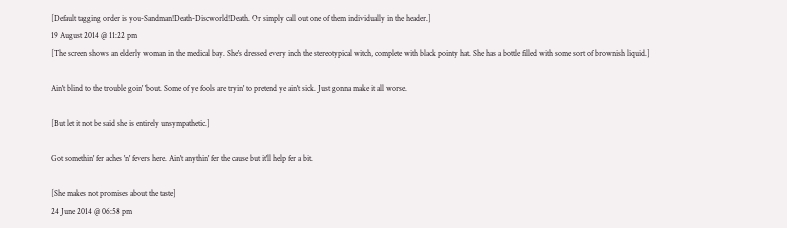[Default tagging order is you-Sandman!Death-Discworld!Death. Or simply call out one of them individually in the header.]
19 August 2014 @ 11:22 pm
[The screen shows an elderly woman in the medical bay. She's dressed every inch the stereotypical witch, complete with black pointy hat. She has a bottle filled with some sort of brownish liquid.]

Ain't blind to the trouble goin' 'bout. Some of ye fools are tryin' to pretend ye ain't sick. Just gonna make it all worse.

[But let it not be said she is entirely unsympathetic.]

Got somethin' fer aches 'n' fevers here. Ain't anythin' fer the cause but it'll help fer a bit.

[She makes not promises about the taste]
24 June 2014 @ 06:58 pm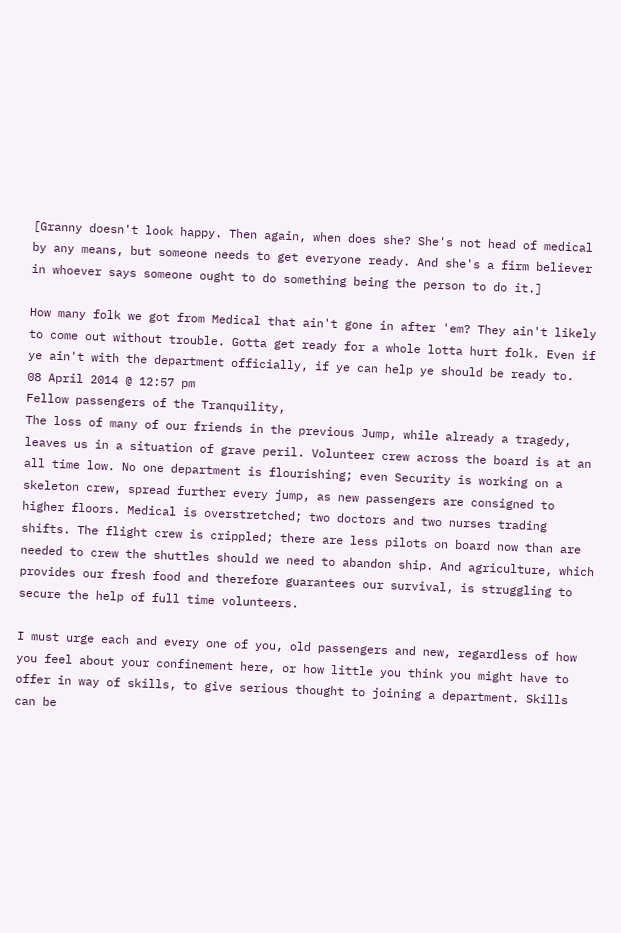[Granny doesn't look happy. Then again, when does she? She's not head of medical by any means, but someone needs to get everyone ready. And she's a firm believer in whoever says someone ought to do something being the person to do it.]

How many folk we got from Medical that ain't gone in after 'em? They ain't likely to come out without trouble. Gotta get ready for a whole lotta hurt folk. Even if ye ain't with the department officially, if ye can help ye should be ready to.
08 April 2014 @ 12:57 pm
Fellow passengers of the Tranquility,
The loss of many of our friends in the previous Jump, while already a tragedy, leaves us in a situation of grave peril. Volunteer crew across the board is at an all time low. No one department is flourishing; even Security is working on a skeleton crew, spread further every jump, as new passengers are consigned to higher floors. Medical is overstretched; two doctors and two nurses trading shifts. The flight crew is crippled; there are less pilots on board now than are needed to crew the shuttles should we need to abandon ship. And agriculture, which provides our fresh food and therefore guarantees our survival, is struggling to secure the help of full time volunteers.

I must urge each and every one of you, old passengers and new, regardless of how you feel about your confinement here, or how little you think you might have to offer in way of skills, to give serious thought to joining a department. Skills can be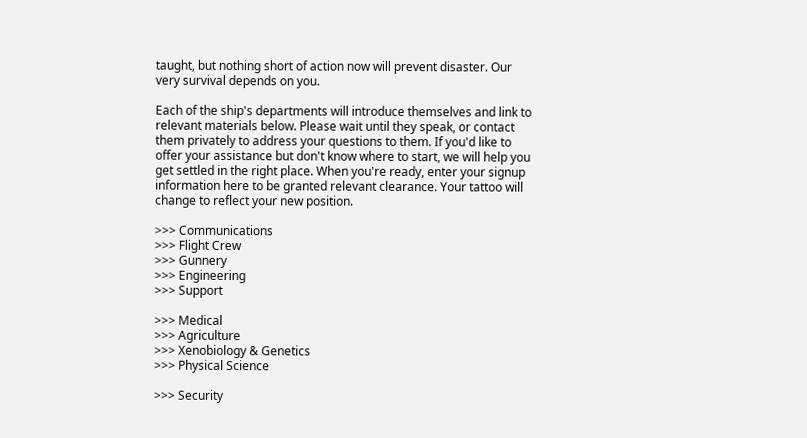taught, but nothing short of action now will prevent disaster. Our very survival depends on you.

Each of the ship's departments will introduce themselves and link to relevant materials below. Please wait until they speak, or contact them privately to address your questions to them. If you'd like to offer your assistance but don't know where to start, we will help you get settled in the right place. When you're ready, enter your signup information here to be granted relevant clearance. Your tattoo will change to reflect your new position.

>>> Communications
>>> Flight Crew
>>> Gunnery
>>> Engineering
>>> Support

>>> Medical
>>> Agriculture
>>> Xenobiology & Genetics
>>> Physical Science

>>> Security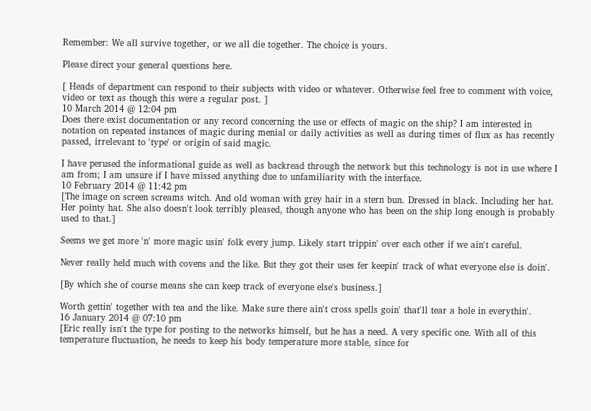Remember: We all survive together, or we all die together. The choice is yours.

Please direct your general questions here.

[ Heads of department can respond to their subjects with video or whatever. Otherwise feel free to comment with voice, video or text as though this were a regular post. ]
10 March 2014 @ 12:04 pm
Does there exist documentation or any record concerning the use or effects of magic on the ship? I am interested in notation on repeated instances of magic during menial or daily activities as well as during times of flux as has recently passed, irrelevant to 'type' or origin of said magic.

I have perused the informational guide as well as backread through the network but this technology is not in use where I am from; I am unsure if I have missed anything due to unfamiliarity with the interface.
10 February 2014 @ 11:42 pm
[The image on screen screams witch. And old woman with grey hair in a stern bun. Dressed in black. Including her hat. Her pointy hat. She also doesn't look terribly pleased, though anyone who has been on the ship long enough is probably used to that.]

Seems we get more 'n' more magic usin' folk every jump. Likely start trippin' over each other if we ain't careful.

Never really held much with covens and the like. But they got their uses fer keepin' track of what everyone else is doin'.

[By which she of course means she can keep track of everyone else's business.]

Worth gettin' together with tea and the like. Make sure there ain't cross spells goin' that'll tear a hole in everythin'.
16 January 2014 @ 07:10 pm
[Eric really isn't the type for posting to the networks himself, but he has a need. A very specific one. With all of this temperature fluctuation, he needs to keep his body temperature more stable, since for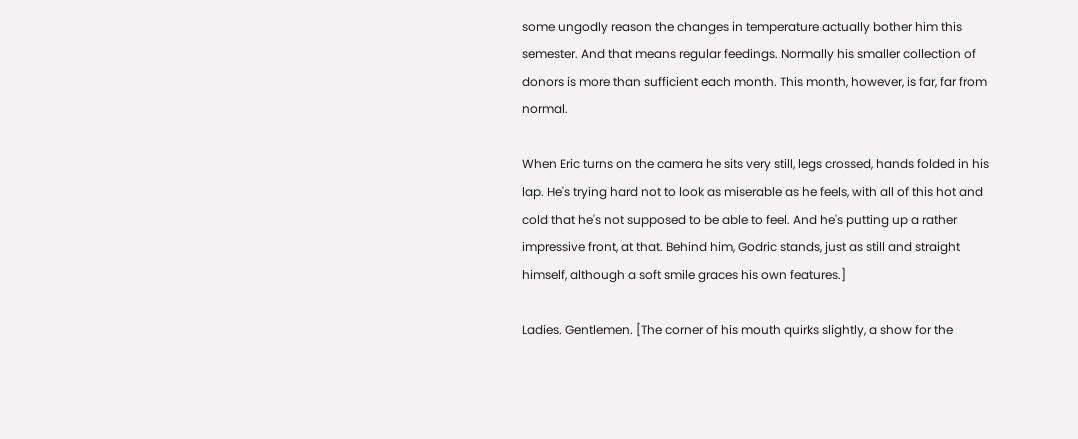some ungodly reason the changes in temperature actually bother him this semester. And that means regular feedings. Normally his smaller collection of donors is more than sufficient each month. This month, however, is far, far from normal.

When Eric turns on the camera he sits very still, legs crossed, hands folded in his lap. He's trying hard not to look as miserable as he feels, with all of this hot and cold that he's not supposed to be able to feel. And he's putting up a rather impressive front, at that. Behind him, Godric stands, just as still and straight himself, although a soft smile graces his own features.]

Ladies. Gentlemen. [The corner of his mouth quirks slightly, a show for the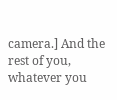camera.] And the rest of you, whatever you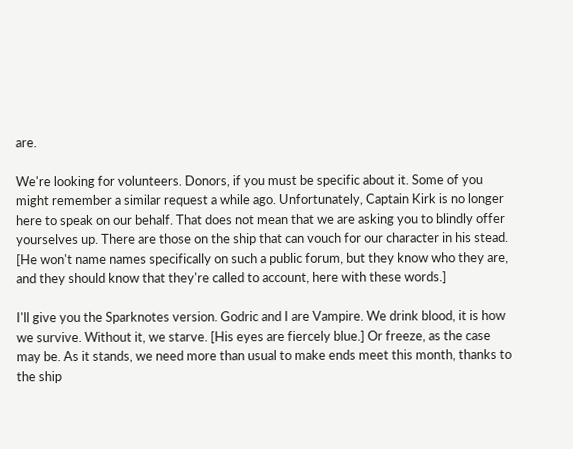are.

We're looking for volunteers. Donors, if you must be specific about it. Some of you might remember a similar request a while ago. Unfortunately, Captain Kirk is no longer here to speak on our behalf. That does not mean that we are asking you to blindly offer yourselves up. There are those on the ship that can vouch for our character in his stead.
[He won't name names specifically on such a public forum, but they know who they are, and they should know that they're called to account, here with these words.]

I'll give you the Sparknotes version. Godric and I are Vampire. We drink blood, it is how we survive. Without it, we starve. [His eyes are fiercely blue.] Or freeze, as the case may be. As it stands, we need more than usual to make ends meet this month, thanks to the ship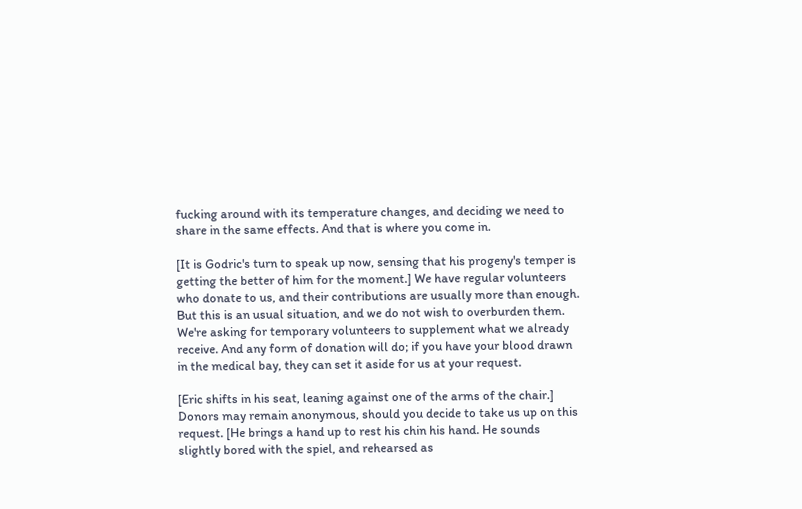fucking around with its temperature changes, and deciding we need to share in the same effects. And that is where you come in.

[It is Godric's turn to speak up now, sensing that his progeny's temper is getting the better of him for the moment.] We have regular volunteers who donate to us, and their contributions are usually more than enough. But this is an usual situation, and we do not wish to overburden them. We're asking for temporary volunteers to supplement what we already receive. And any form of donation will do; if you have your blood drawn in the medical bay, they can set it aside for us at your request.

[Eric shifts in his seat, leaning against one of the arms of the chair.] Donors may remain anonymous, should you decide to take us up on this request. [He brings a hand up to rest his chin his hand. He sounds slightly bored with the spiel, and rehearsed as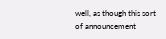well, as though this sort of announcement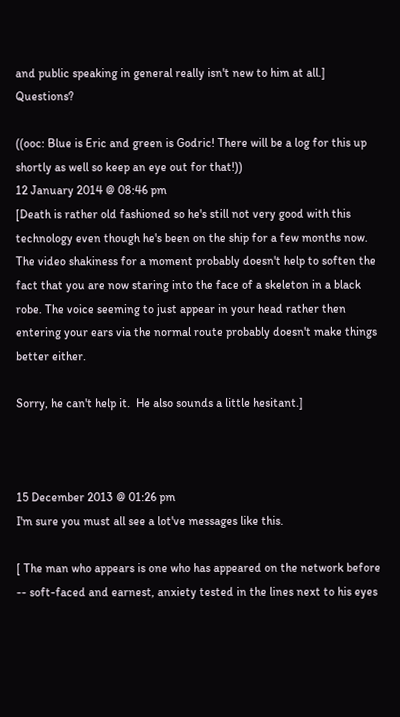and public speaking in general really isn't new to him at all.] Questions?

((ooc: Blue is Eric and green is Godric! There will be a log for this up shortly as well so keep an eye out for that!))
12 January 2014 @ 08:46 pm
[Death is rather old fashioned so he's still not very good with this technology even though he's been on the ship for a few months now. The video shakiness for a moment probably doesn't help to soften the fact that you are now staring into the face of a skeleton in a black robe. The voice seeming to just appear in your head rather then entering your ears via the normal route probably doesn't make things better either.

Sorry, he can't help it.  He also sounds a little hesitant.]



15 December 2013 @ 01:26 pm
I'm sure you must all see a lot've messages like this.

[ The man who appears is one who has appeared on the network before -- soft-faced and earnest, anxiety tested in the lines next to his eyes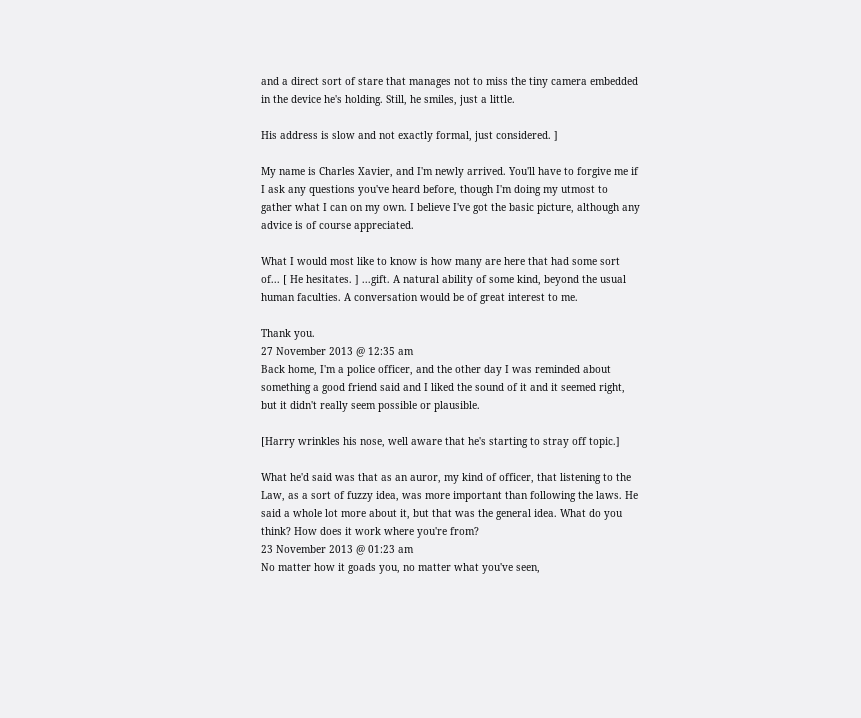and a direct sort of stare that manages not to miss the tiny camera embedded in the device he's holding. Still, he smiles, just a little.

His address is slow and not exactly formal, just considered. ]

My name is Charles Xavier, and I'm newly arrived. You'll have to forgive me if I ask any questions you've heard before, though I'm doing my utmost to gather what I can on my own. I believe I've got the basic picture, although any advice is of course appreciated.

What I would most like to know is how many are here that had some sort of... [ He hesitates. ] ...gift. A natural ability of some kind, beyond the usual human faculties. A conversation would be of great interest to me.

Thank you.
27 November 2013 @ 12:35 am
Back home, I'm a police officer, and the other day I was reminded about something a good friend said and I liked the sound of it and it seemed right, but it didn't really seem possible or plausible.

[Harry wrinkles his nose, well aware that he's starting to stray off topic.]

What he'd said was that as an auror, my kind of officer, that listening to the Law, as a sort of fuzzy idea, was more important than following the laws. He said a whole lot more about it, but that was the general idea. What do you think? How does it work where you're from?
23 November 2013 @ 01:23 am
No matter how it goads you, no matter what you've seen,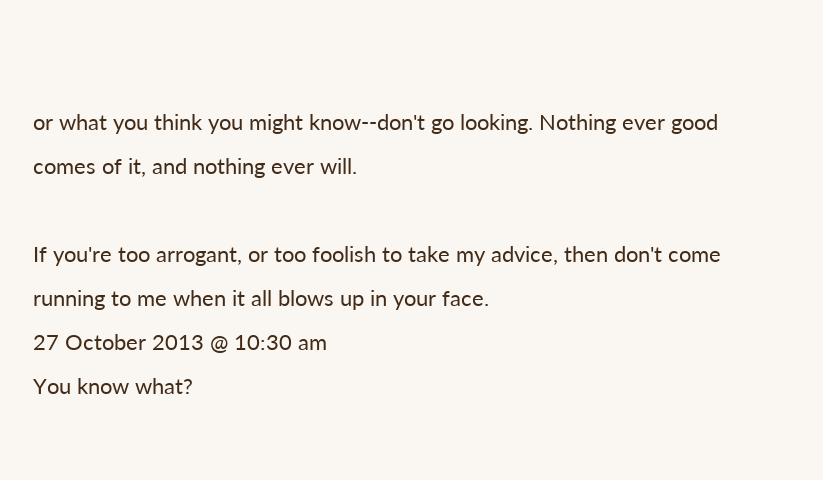or what you think you might know--don't go looking. Nothing ever good comes of it, and nothing ever will.

If you're too arrogant, or too foolish to take my advice, then don't come running to me when it all blows up in your face.
27 October 2013 @ 10:30 am
You know what?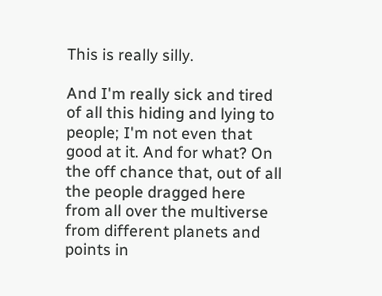This is really silly.

And I'm really sick and tired of all this hiding and lying to people; I'm not even that good at it. And for what? On the off chance that, out of all the people dragged here from all over the multiverse from different planets and points in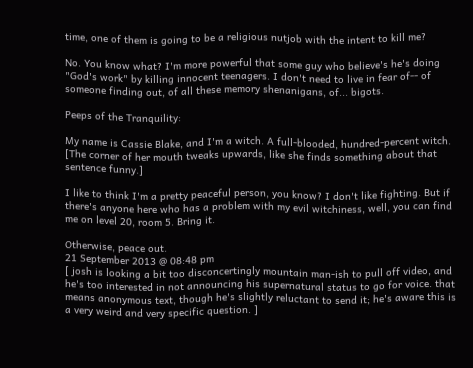time, one of them is going to be a religious nutjob with the intent to kill me?

No. You know what? I'm more powerful that some guy who believe's he's doing "God's work" by killing innocent teenagers. I don't need to live in fear of-- of someone finding out, of all these memory shenanigans, of... bigots.

Peeps of the Tranquility:

My name is Cassie Blake, and I'm a witch. A full-blooded, hundred-percent witch. [The corner of her mouth tweaks upwards, like she finds something about that sentence funny.]

I like to think I'm a pretty peaceful person, you know? I don't like fighting. But if there's anyone here who has a problem with my evil witchiness, well, you can find me on level 20, room 5. Bring it.

Otherwise, peace out.
21 September 2013 @ 08:48 pm
[ josh is looking a bit too disconcertingly mountain man-ish to pull off video, and he's too interested in not announcing his supernatural status to go for voice. that means anonymous text, though he's slightly reluctant to send it; he's aware this is a very weird and very specific question. ]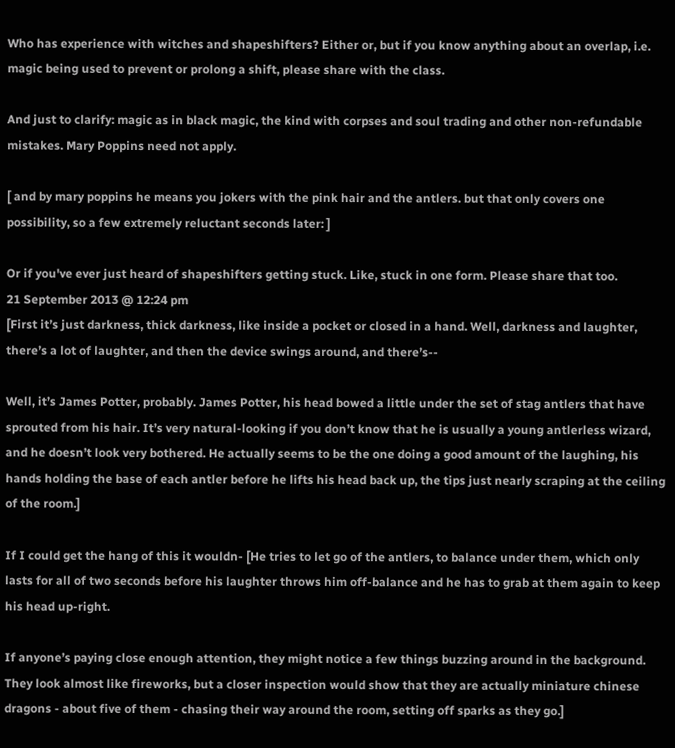Who has experience with witches and shapeshifters? Either or, but if you know anything about an overlap, i.e. magic being used to prevent or prolong a shift, please share with the class.

And just to clarify: magic as in black magic, the kind with corpses and soul trading and other non-refundable mistakes. Mary Poppins need not apply.

[ and by mary poppins he means you jokers with the pink hair and the antlers. but that only covers one possibility, so a few extremely reluctant seconds later: ]

Or if you've ever just heard of shapeshifters getting stuck. Like, stuck in one form. Please share that too.
21 September 2013 @ 12:24 pm
[First it’s just darkness, thick darkness, like inside a pocket or closed in a hand. Well, darkness and laughter, there’s a lot of laughter, and then the device swings around, and there’s--

Well, it’s James Potter, probably. James Potter, his head bowed a little under the set of stag antlers that have sprouted from his hair. It’s very natural-looking if you don’t know that he is usually a young antlerless wizard, and he doesn’t look very bothered. He actually seems to be the one doing a good amount of the laughing, his hands holding the base of each antler before he lifts his head back up, the tips just nearly scraping at the ceiling of the room.]

If I could get the hang of this it wouldn- [He tries to let go of the antlers, to balance under them, which only lasts for all of two seconds before his laughter throws him off-balance and he has to grab at them again to keep his head up-right.

If anyone’s paying close enough attention, they might notice a few things buzzing around in the background. They look almost like fireworks, but a closer inspection would show that they are actually miniature chinese dragons - about five of them - chasing their way around the room, setting off sparks as they go.]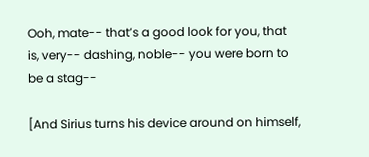Ooh, mate-- that’s a good look for you, that is, very-- dashing, noble-- you were born to be a stag--

[And Sirius turns his device around on himself,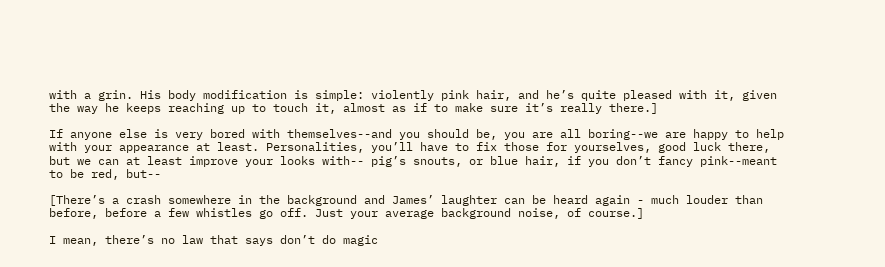with a grin. His body modification is simple: violently pink hair, and he’s quite pleased with it, given the way he keeps reaching up to touch it, almost as if to make sure it’s really there.]

If anyone else is very bored with themselves--and you should be, you are all boring--we are happy to help with your appearance at least. Personalities, you’ll have to fix those for yourselves, good luck there, but we can at least improve your looks with-- pig’s snouts, or blue hair, if you don’t fancy pink--meant to be red, but--

[There’s a crash somewhere in the background and James’ laughter can be heard again - much louder than before, before a few whistles go off. Just your average background noise, of course.]

I mean, there’s no law that says don’t do magic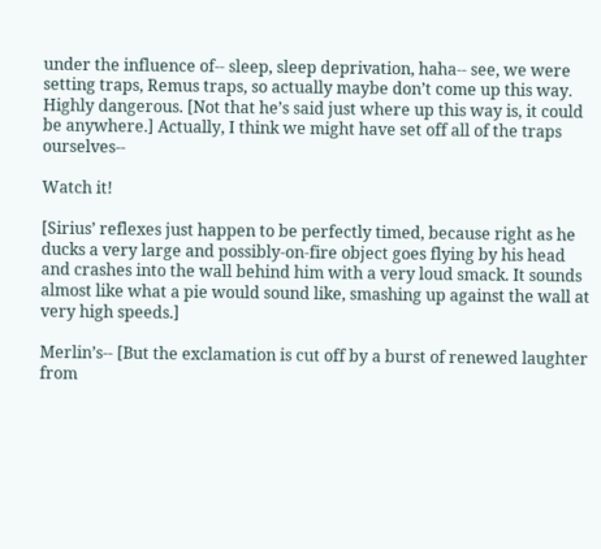under the influence of-- sleep, sleep deprivation, haha-- see, we were setting traps, Remus traps, so actually maybe don’t come up this way. Highly dangerous. [Not that he’s said just where up this way is, it could be anywhere.] Actually, I think we might have set off all of the traps ourselves--

Watch it!

[Sirius’ reflexes just happen to be perfectly timed, because right as he ducks a very large and possibly-on-fire object goes flying by his head and crashes into the wall behind him with a very loud smack. It sounds almost like what a pie would sound like, smashing up against the wall at very high speeds.]

Merlin’s-- [But the exclamation is cut off by a burst of renewed laughter from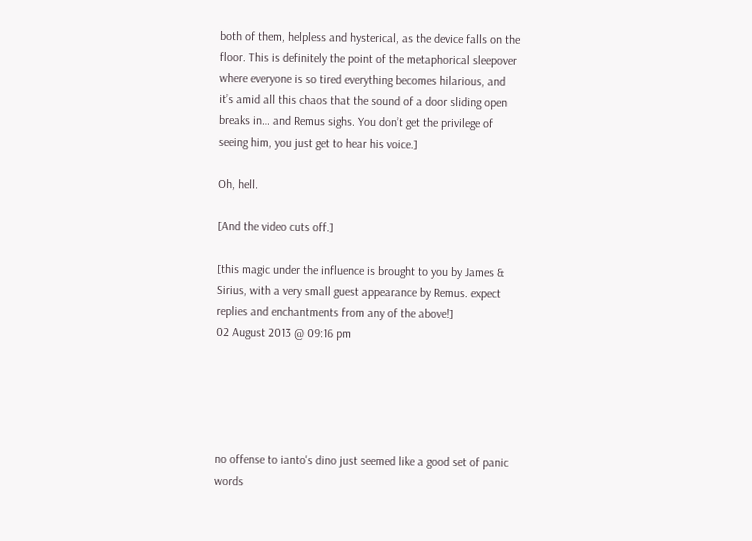both of them, helpless and hysterical, as the device falls on the floor. This is definitely the point of the metaphorical sleepover where everyone is so tired everything becomes hilarious, and it’s amid all this chaos that the sound of a door sliding open breaks in… and Remus sighs. You don’t get the privilege of seeing him, you just get to hear his voice.]

Oh, hell.

[And the video cuts off.]

[this magic under the influence is brought to you by James & Sirius, with a very small guest appearance by Remus. expect replies and enchantments from any of the above!]
02 August 2013 @ 09:16 pm





no offense to ianto's dino just seemed like a good set of panic words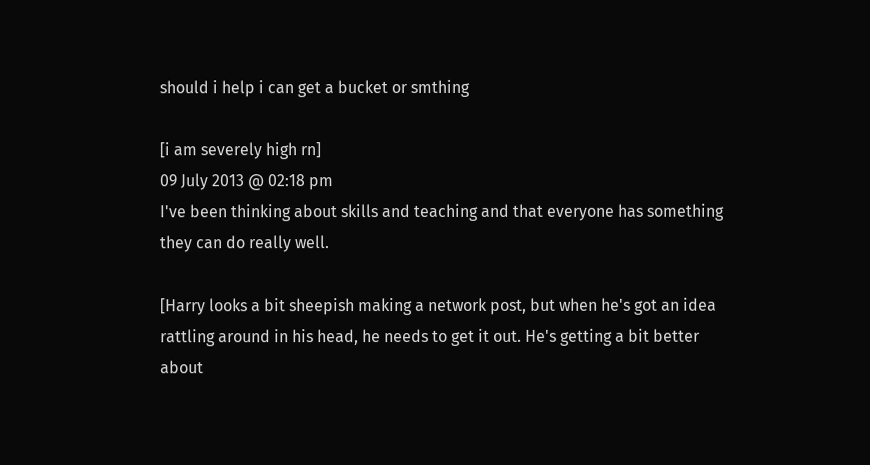should i help i can get a bucket or smthing

[i am severely high rn]
09 July 2013 @ 02:18 pm
I've been thinking about skills and teaching and that everyone has something they can do really well.

[Harry looks a bit sheepish making a network post, but when he's got an idea rattling around in his head, he needs to get it out. He's getting a bit better about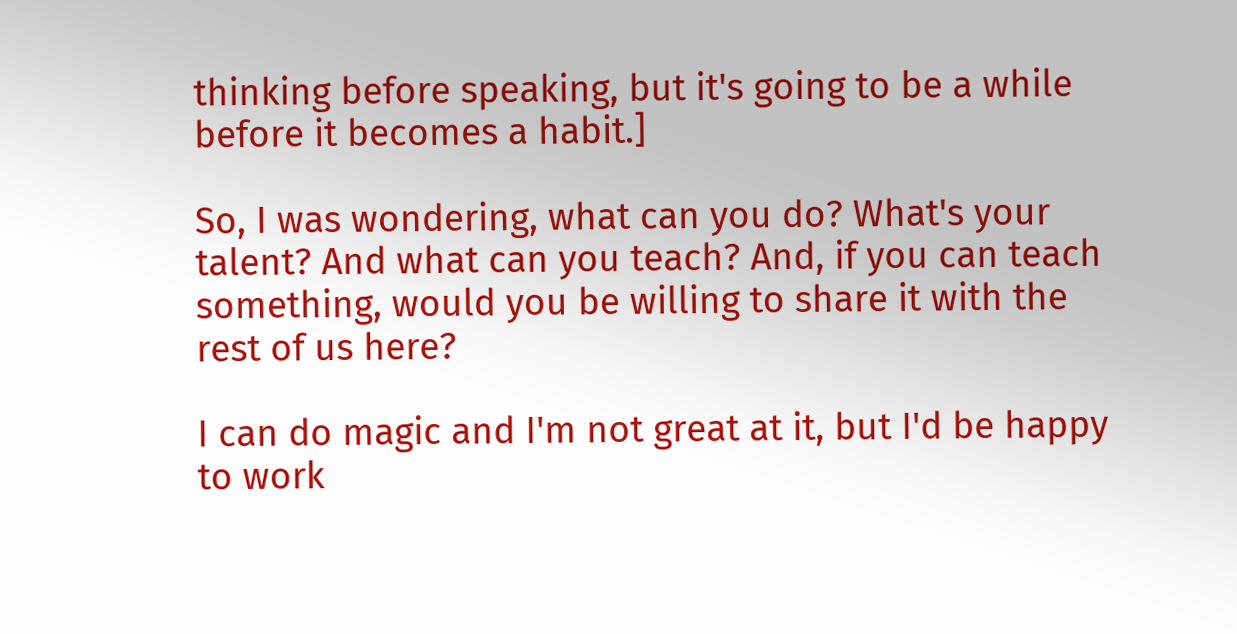thinking before speaking, but it's going to be a while before it becomes a habit.]

So, I was wondering, what can you do? What's your talent? And what can you teach? And, if you can teach something, would you be willing to share it with the rest of us here?

I can do magic and I'm not great at it, but I'd be happy to work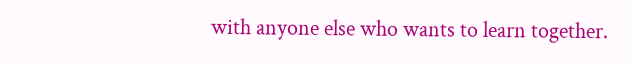with anyone else who wants to learn together.